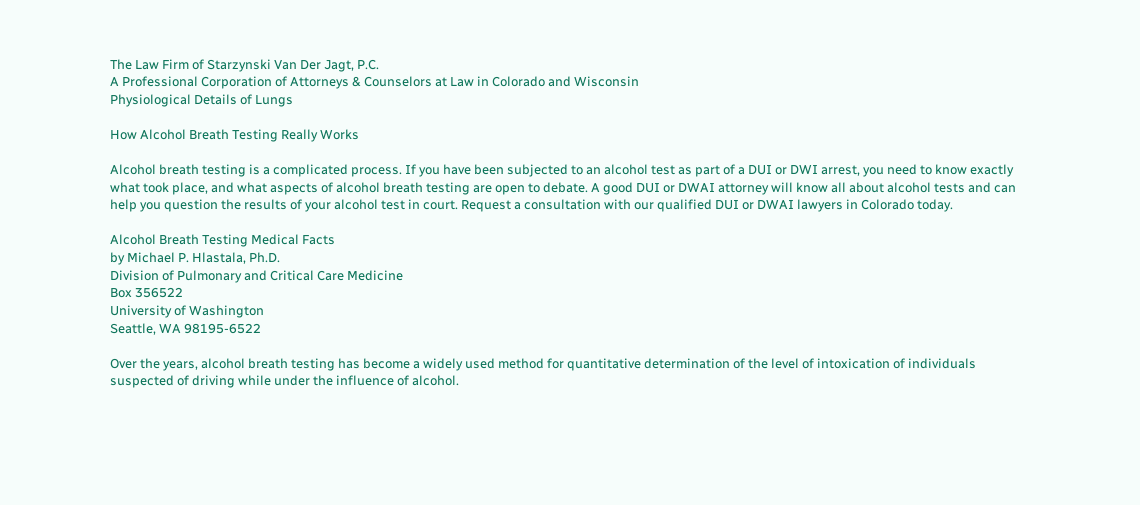The Law Firm of Starzynski Van Der Jagt, P.C.
A Professional Corporation of Attorneys & Counselors at Law in Colorado and Wisconsin
Physiological Details of Lungs

How Alcohol Breath Testing Really Works

Alcohol breath testing is a complicated process. If you have been subjected to an alcohol test as part of a DUI or DWI arrest, you need to know exactly what took place, and what aspects of alcohol breath testing are open to debate. A good DUI or DWAI attorney will know all about alcohol tests and can help you question the results of your alcohol test in court. Request a consultation with our qualified DUI or DWAI lawyers in Colorado today.

Alcohol Breath Testing Medical Facts
by Michael P. Hlastala, Ph.D.
Division of Pulmonary and Critical Care Medicine
Box 356522
University of Washington
Seattle, WA 98195-6522

Over the years, alcohol breath testing has become a widely used method for quantitative determination of the level of intoxication of individuals suspected of driving while under the influence of alcohol.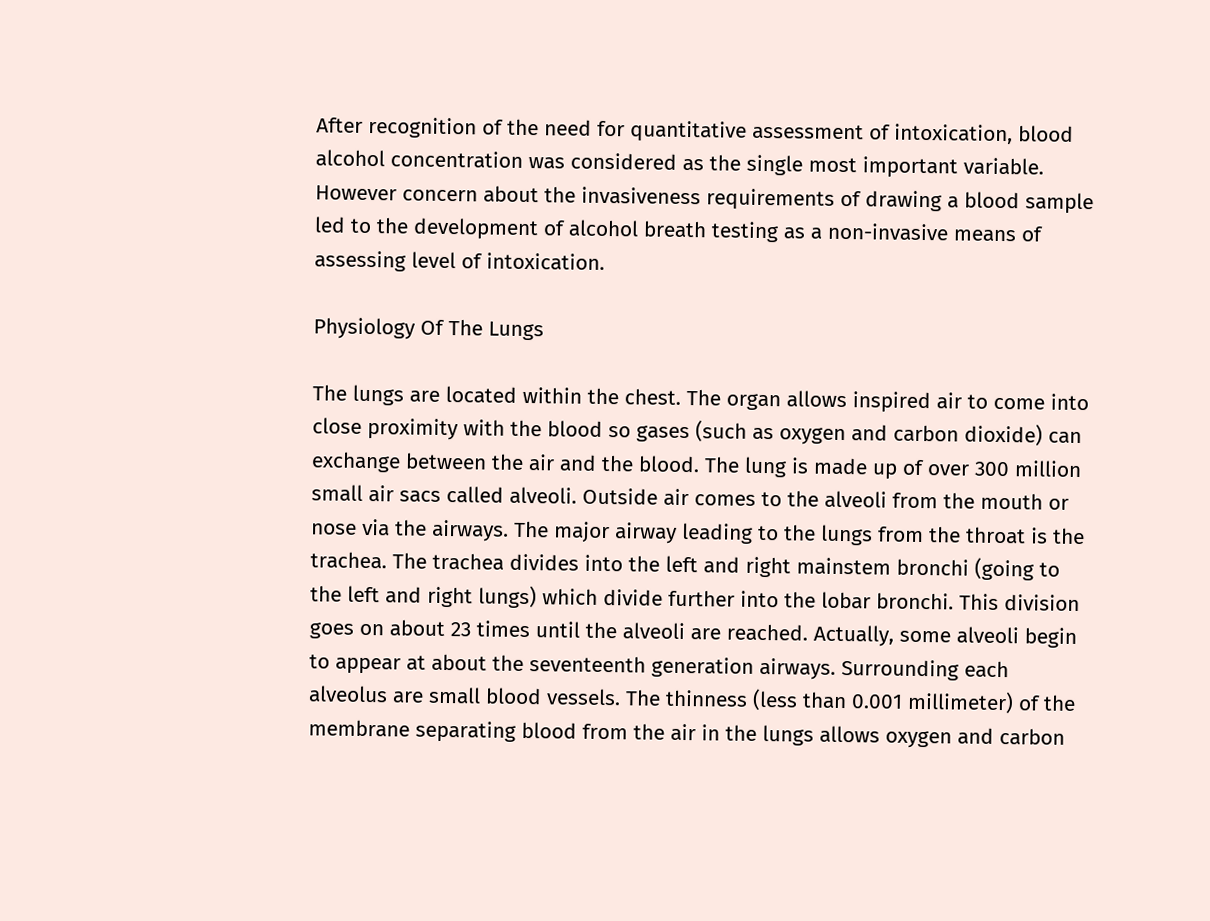After recognition of the need for quantitative assessment of intoxication, blood alcohol concentration was considered as the single most important variable. However concern about the invasiveness requirements of drawing a blood sample led to the development of alcohol breath testing as a non-invasive means of assessing level of intoxication.

Physiology Of The Lungs

The lungs are located within the chest. The organ allows inspired air to come into close proximity with the blood so gases (such as oxygen and carbon dioxide) can exchange between the air and the blood. The lung is made up of over 300 million small air sacs called alveoli. Outside air comes to the alveoli from the mouth or nose via the airways. The major airway leading to the lungs from the throat is the trachea. The trachea divides into the left and right mainstem bronchi (going to the left and right lungs) which divide further into the lobar bronchi. This division goes on about 23 times until the alveoli are reached. Actually, some alveoli begin to appear at about the seventeenth generation airways. Surrounding each alveolus are small blood vessels. The thinness (less than 0.001 millimeter) of the membrane separating blood from the air in the lungs allows oxygen and carbon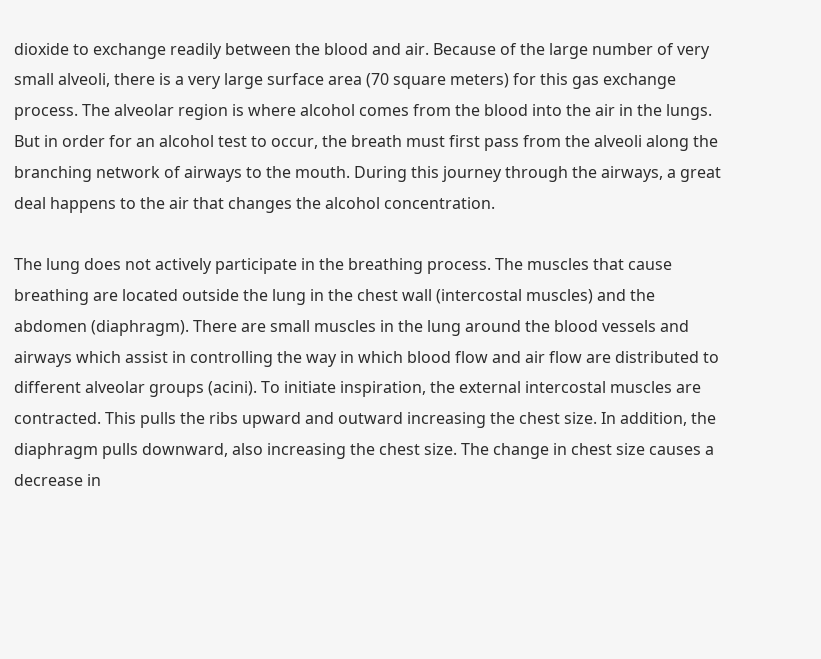dioxide to exchange readily between the blood and air. Because of the large number of very small alveoli, there is a very large surface area (70 square meters) for this gas exchange process. The alveolar region is where alcohol comes from the blood into the air in the lungs. But in order for an alcohol test to occur, the breath must first pass from the alveoli along the branching network of airways to the mouth. During this journey through the airways, a great deal happens to the air that changes the alcohol concentration.

The lung does not actively participate in the breathing process. The muscles that cause breathing are located outside the lung in the chest wall (intercostal muscles) and the abdomen (diaphragm). There are small muscles in the lung around the blood vessels and airways which assist in controlling the way in which blood flow and air flow are distributed to different alveolar groups (acini). To initiate inspiration, the external intercostal muscles are contracted. This pulls the ribs upward and outward increasing the chest size. In addition, the diaphragm pulls downward, also increasing the chest size. The change in chest size causes a decrease in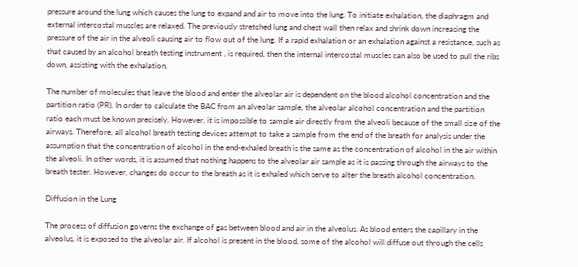pressure around the lung which causes the lung to expand and air to move into the lung. To initiate exhalation, the diaphragm and external intercostal muscles are relaxed. The previously stretched lung and chest wall then relax and shrink down increasing the pressure of the air in the alveoli causing air to flow out of the lung. If a rapid exhalation or an exhalation against a resistance, such as that caused by an alcohol breath testing instrument , is required, then the internal intercostal muscles can also be used to pull the ribs down, assisting with the exhalation.

The number of molecules that leave the blood and enter the alveolar air is dependent on the blood alcohol concentration and the partition ratio (PR). In order to calculate the BAC from an alveolar sample, the alveolar alcohol concentration and the partition ratio each must be known precisely. However, it is impossible to sample air directly from the alveoli because of the small size of the airways. Therefore, all alcohol breath testing devices attempt to take a sample from the end of the breath for analysis under the assumption that the concentration of alcohol in the end-exhaled breath is the same as the concentration of alcohol in the air within the alveoli. In other words, it is assumed that nothing happens to the alveolar air sample as it is passing through the airways to the breath tester. However, changes do occur to the breath as it is exhaled which serve to alter the breath alcohol concentration.

Diffusion in the Lung

The process of diffusion governs the exchange of gas between blood and air in the alveolus. As blood enters the capillary in the alveolus, it is exposed to the alveolar air. If alcohol is present in the blood, some of the alcohol will diffuse out through the cells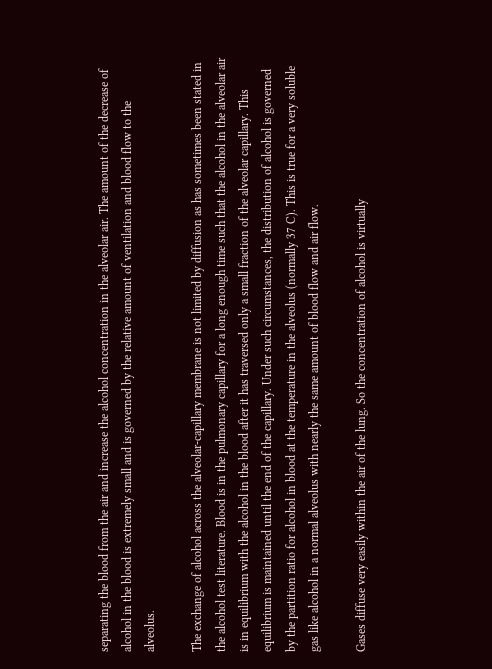separating the blood from the air and increase the alcohol concentration in the alveolar air. The amount of the decrease of alcohol in the blood is extremely small and is governed by the relative amount of ventilation and blood flow to the alveolus.

The exchange of alcohol across the alveolar-capillary membrane is not limited by diffusion as has sometimes been stated in the alcohol test literature. Blood is in the pulmonary capillary for a long enough time such that the alcohol in the alveolar air is in equilibrium with the alcohol in the blood after it has traversed only a small fraction of the alveolar capillary. This equilibrium is maintained until the end of the capillary. Under such circumstances, the distribution of alcohol is governed by the partition ratio for alcohol in blood at the temperature in the alveolus (normally 37 C). This is true for a very soluble gas like alcohol in a normal alveolus with nearly the same amount of blood flow and air flow.

Gases diffuse very easily within the air of the lung. So the concentration of alcohol is virtually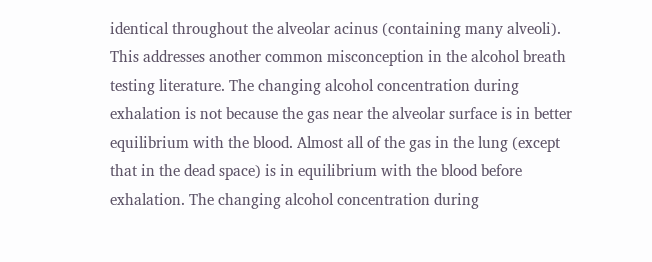identical throughout the alveolar acinus (containing many alveoli). This addresses another common misconception in the alcohol breath testing literature. The changing alcohol concentration during exhalation is not because the gas near the alveolar surface is in better equilibrium with the blood. Almost all of the gas in the lung (except that in the dead space) is in equilibrium with the blood before exhalation. The changing alcohol concentration during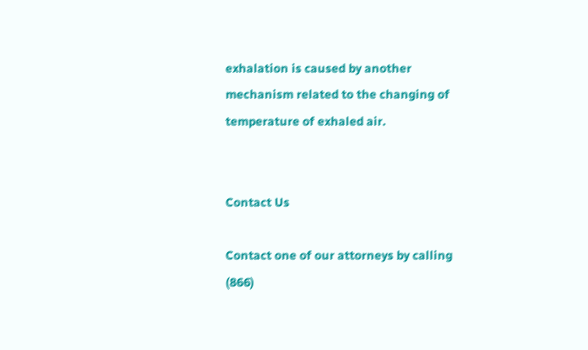exhalation is caused by another mechanism related to the changing of temperature of exhaled air.


Contact Us

Contact one of our attorneys by calling (866)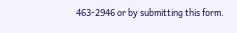463-2946 or by submitting this form.